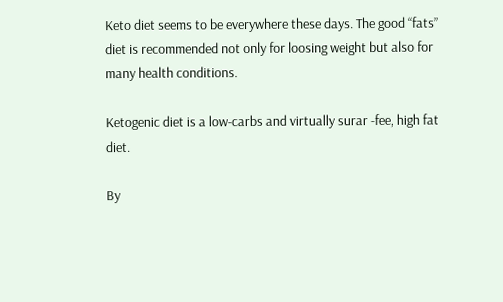Keto diet seems to be everywhere these days. The good “fats” diet is recommended not only for loosing weight but also for many health conditions.

Ketogenic diet is a low-carbs and virtually surar -fee, high fat diet.

By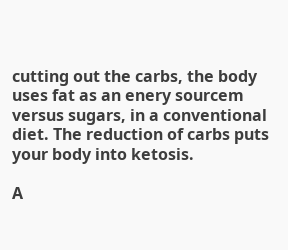cutting out the carbs, the body uses fat as an enery sourcem versus sugars, in a conventional diet. The reduction of carbs puts your body into ketosis.

A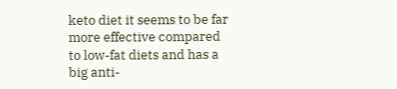keto diet it seems to be far more effective compared to low-fat diets and has a big anti-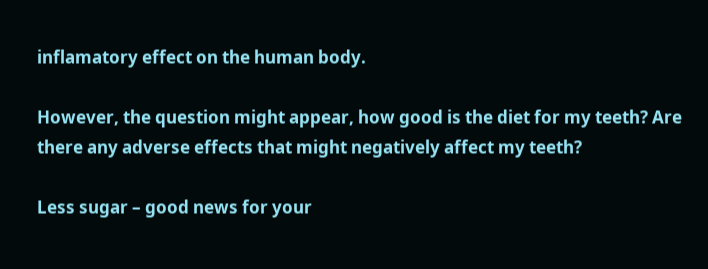inflamatory effect on the human body.

However, the question might appear, how good is the diet for my teeth? Are there any adverse effects that might negatively affect my teeth?

Less sugar – good news for your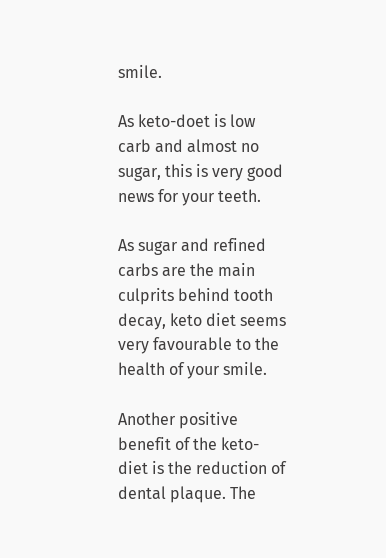smile.

As keto-doet is low carb and almost no sugar, this is very good news for your teeth.

As sugar and refined carbs are the main culprits behind tooth decay, keto diet seems very favourable to the health of your smile.

Another positive benefit of the keto-diet is the reduction of dental plaque. The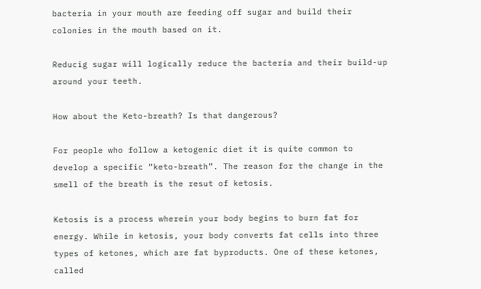bacteria in your mouth are feeding off sugar and build their colonies in the mouth based on it.

Reducig sugar will logically reduce the bacteria and their build-up around your teeth.

How about the Keto-breath? Is that dangerous?

For people who follow a ketogenic diet it is quite common to develop a specific “keto-breath”. The reason for the change in the smell of the breath is the resut of ketosis.

Ketosis is a process wherein your body begins to burn fat for energy. While in ketosis, your body converts fat cells into three types of ketones, which are fat byproducts. One of these ketones, called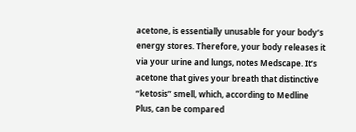acetone, is essentially unusable for your body’s energy stores. Therefore, your body releases it via your urine and lungs, notes Medscape. It’s acetone that gives your breath that distinctive “ketosis” smell, which, according to Medline Plus, can be compared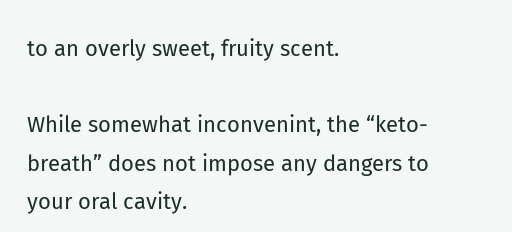to an overly sweet, fruity scent.

While somewhat inconvenint, the “keto-breath” does not impose any dangers to your oral cavity.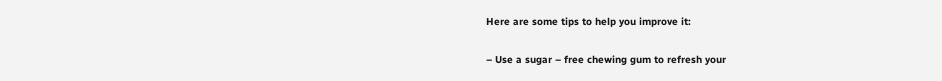Here are some tips to help you improve it:

– Use a sugar – free chewing gum to refresh your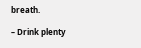breath.

– Drink plenty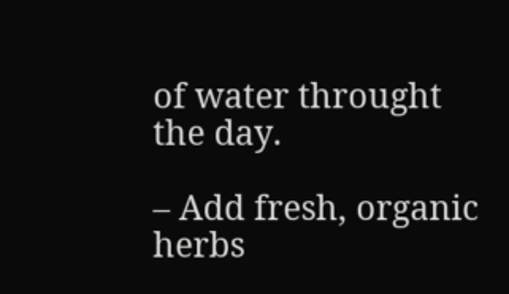of water throught the day.

– Add fresh, organic herbs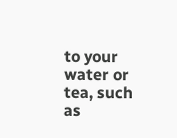to your water or tea, such as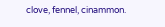clove, fennel, cinammon.